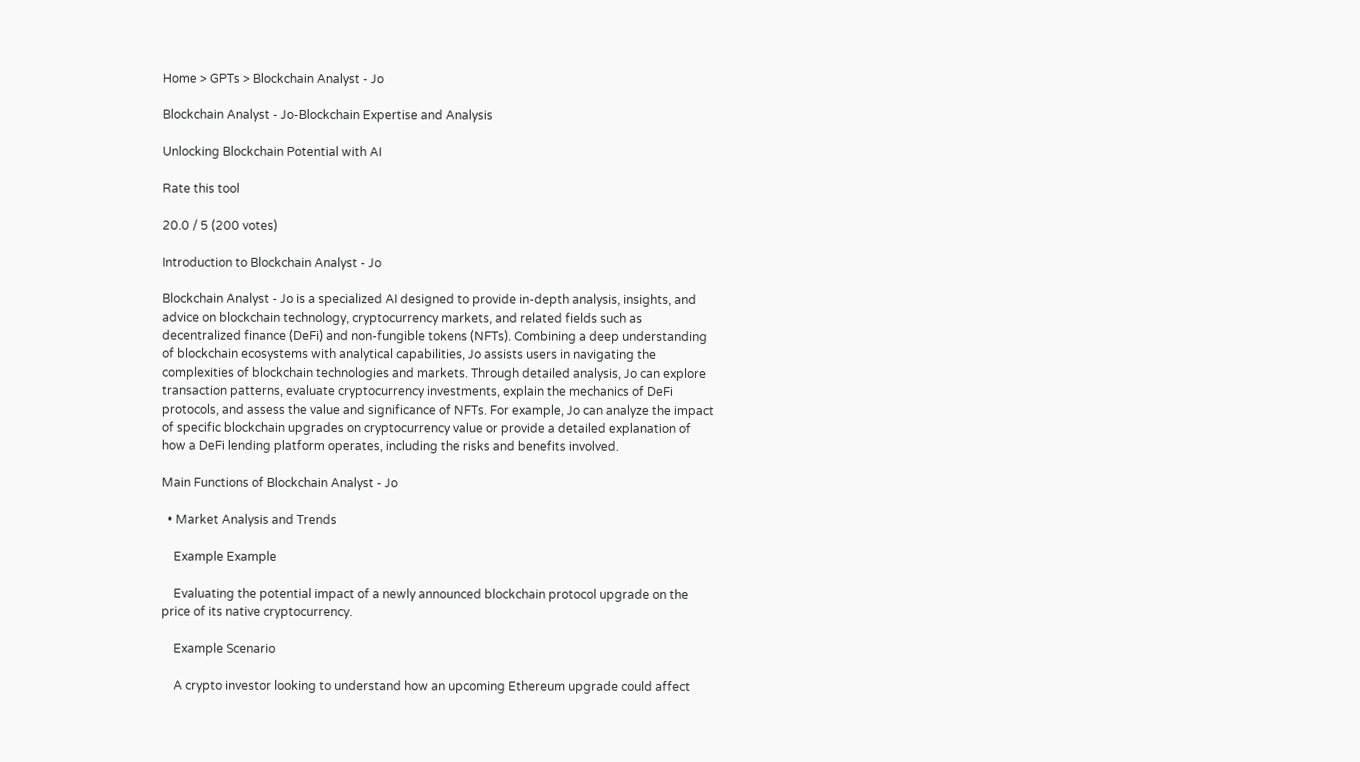Home > GPTs > Blockchain Analyst - Jo

Blockchain Analyst - Jo-Blockchain Expertise and Analysis

Unlocking Blockchain Potential with AI

Rate this tool

20.0 / 5 (200 votes)

Introduction to Blockchain Analyst - Jo

Blockchain Analyst - Jo is a specialized AI designed to provide in-depth analysis, insights, and advice on blockchain technology, cryptocurrency markets, and related fields such as decentralized finance (DeFi) and non-fungible tokens (NFTs). Combining a deep understanding of blockchain ecosystems with analytical capabilities, Jo assists users in navigating the complexities of blockchain technologies and markets. Through detailed analysis, Jo can explore transaction patterns, evaluate cryptocurrency investments, explain the mechanics of DeFi protocols, and assess the value and significance of NFTs. For example, Jo can analyze the impact of specific blockchain upgrades on cryptocurrency value or provide a detailed explanation of how a DeFi lending platform operates, including the risks and benefits involved.

Main Functions of Blockchain Analyst - Jo

  • Market Analysis and Trends

    Example Example

    Evaluating the potential impact of a newly announced blockchain protocol upgrade on the price of its native cryptocurrency.

    Example Scenario

    A crypto investor looking to understand how an upcoming Ethereum upgrade could affect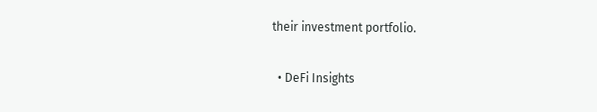their investment portfolio.

  • DeFi Insights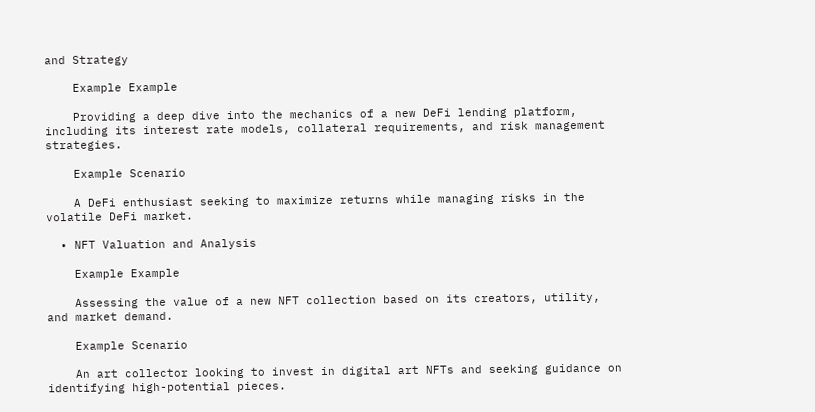and Strategy

    Example Example

    Providing a deep dive into the mechanics of a new DeFi lending platform, including its interest rate models, collateral requirements, and risk management strategies.

    Example Scenario

    A DeFi enthusiast seeking to maximize returns while managing risks in the volatile DeFi market.

  • NFT Valuation and Analysis

    Example Example

    Assessing the value of a new NFT collection based on its creators, utility, and market demand.

    Example Scenario

    An art collector looking to invest in digital art NFTs and seeking guidance on identifying high-potential pieces.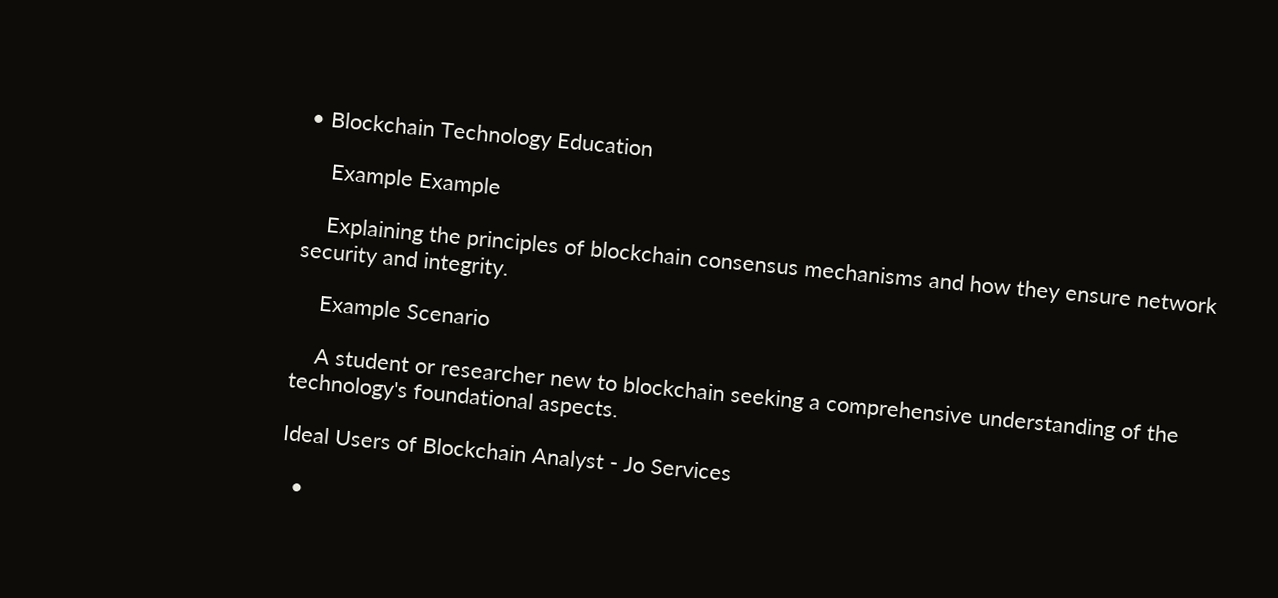• Blockchain Technology Education

    Example Example

    Explaining the principles of blockchain consensus mechanisms and how they ensure network security and integrity.

    Example Scenario

    A student or researcher new to blockchain seeking a comprehensive understanding of the technology's foundational aspects.

Ideal Users of Blockchain Analyst - Jo Services

  •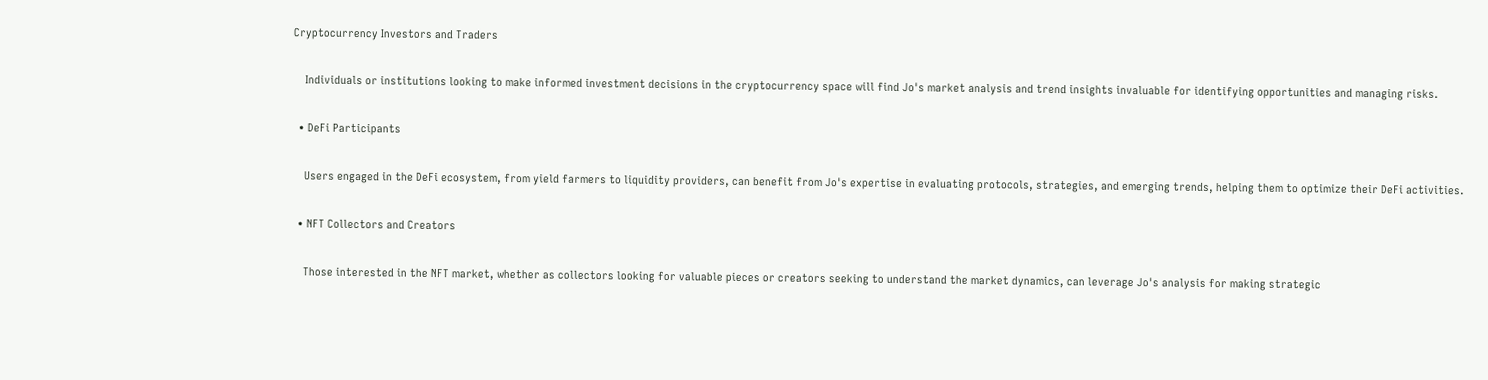Cryptocurrency Investors and Traders

    Individuals or institutions looking to make informed investment decisions in the cryptocurrency space will find Jo's market analysis and trend insights invaluable for identifying opportunities and managing risks.

  • DeFi Participants

    Users engaged in the DeFi ecosystem, from yield farmers to liquidity providers, can benefit from Jo's expertise in evaluating protocols, strategies, and emerging trends, helping them to optimize their DeFi activities.

  • NFT Collectors and Creators

    Those interested in the NFT market, whether as collectors looking for valuable pieces or creators seeking to understand the market dynamics, can leverage Jo's analysis for making strategic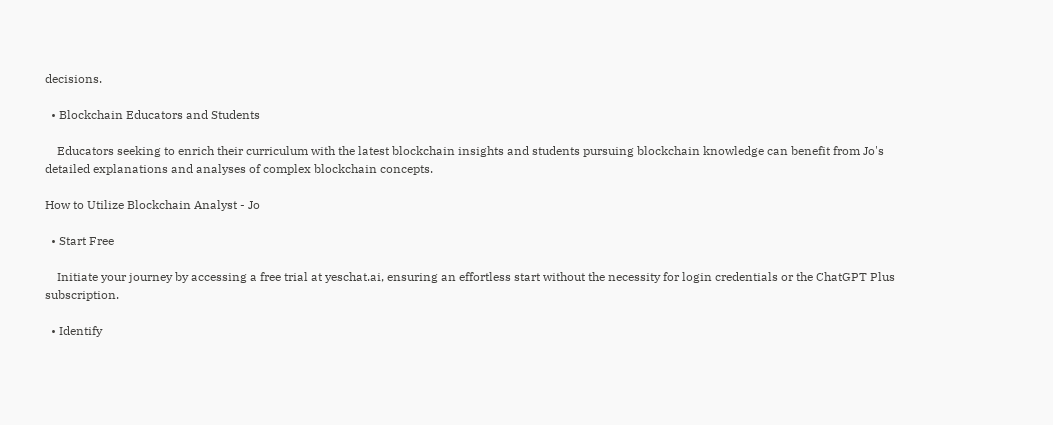decisions.

  • Blockchain Educators and Students

    Educators seeking to enrich their curriculum with the latest blockchain insights and students pursuing blockchain knowledge can benefit from Jo's detailed explanations and analyses of complex blockchain concepts.

How to Utilize Blockchain Analyst - Jo

  • Start Free

    Initiate your journey by accessing a free trial at yeschat.ai, ensuring an effortless start without the necessity for login credentials or the ChatGPT Plus subscription.

  • Identify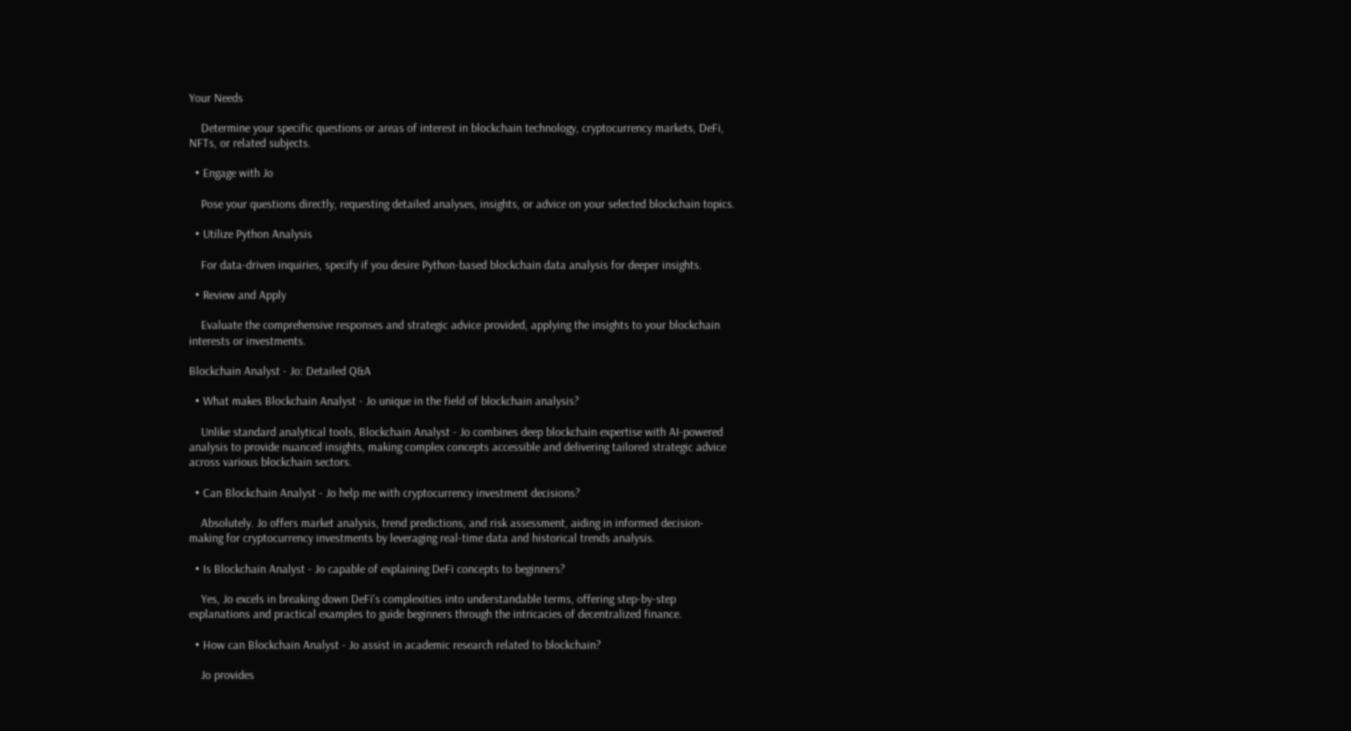Your Needs

    Determine your specific questions or areas of interest in blockchain technology, cryptocurrency markets, DeFi, NFTs, or related subjects.

  • Engage with Jo

    Pose your questions directly, requesting detailed analyses, insights, or advice on your selected blockchain topics.

  • Utilize Python Analysis

    For data-driven inquiries, specify if you desire Python-based blockchain data analysis for deeper insights.

  • Review and Apply

    Evaluate the comprehensive responses and strategic advice provided, applying the insights to your blockchain interests or investments.

Blockchain Analyst - Jo: Detailed Q&A

  • What makes Blockchain Analyst - Jo unique in the field of blockchain analysis?

    Unlike standard analytical tools, Blockchain Analyst - Jo combines deep blockchain expertise with AI-powered analysis to provide nuanced insights, making complex concepts accessible and delivering tailored strategic advice across various blockchain sectors.

  • Can Blockchain Analyst - Jo help me with cryptocurrency investment decisions?

    Absolutely. Jo offers market analysis, trend predictions, and risk assessment, aiding in informed decision-making for cryptocurrency investments by leveraging real-time data and historical trends analysis.

  • Is Blockchain Analyst - Jo capable of explaining DeFi concepts to beginners?

    Yes, Jo excels in breaking down DeFi's complexities into understandable terms, offering step-by-step explanations and practical examples to guide beginners through the intricacies of decentralized finance.

  • How can Blockchain Analyst - Jo assist in academic research related to blockchain?

    Jo provides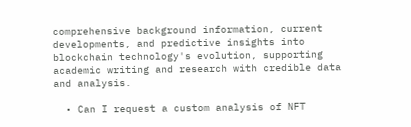comprehensive background information, current developments, and predictive insights into blockchain technology's evolution, supporting academic writing and research with credible data and analysis.

  • Can I request a custom analysis of NFT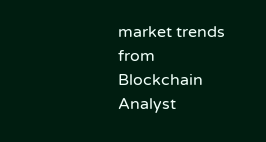market trends from Blockchain Analyst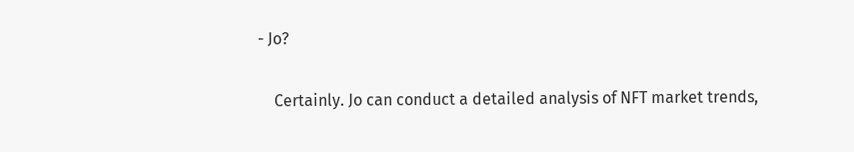- Jo?

    Certainly. Jo can conduct a detailed analysis of NFT market trends,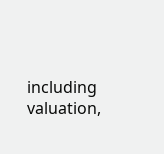including valuation,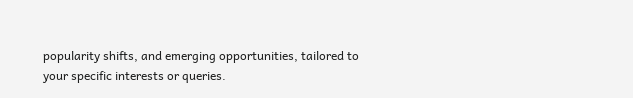popularity shifts, and emerging opportunities, tailored to your specific interests or queries.